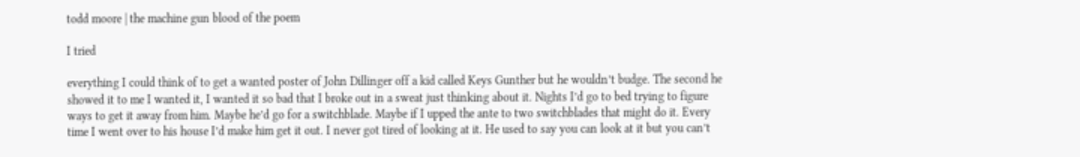todd moore | the machine gun blood of the poem

I tried

everything I could think of to get a wanted poster of John Dillinger off a kid called Keys Gunther but he wouldn’t budge. The second he showed it to me I wanted it, I wanted it so bad that I broke out in a sweat just thinking about it. Nights I’d go to bed trying to figure ways to get it away from him. Maybe he’d go for a switchblade. Maybe if I upped the ante to two switchblades that might do it. Every time I went over to his house I’d make him get it out. I never got tired of looking at it. He used to say you can look at it but you can’t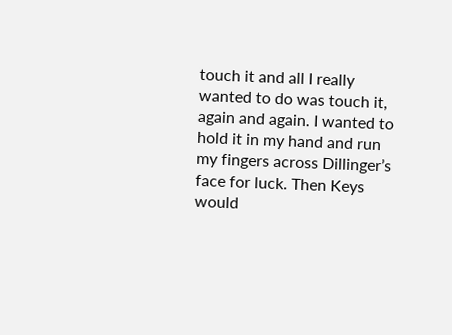touch it and all I really wanted to do was touch it, again and again. I wanted to hold it in my hand and run my fingers across Dillinger’s face for luck. Then Keys would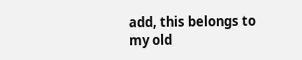add, this belongs to my old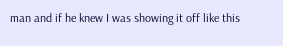man and if he knew I was showing it off like this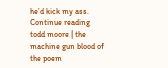he’d kick my ass. Continue reading todd moore | the machine gun blood of the poem